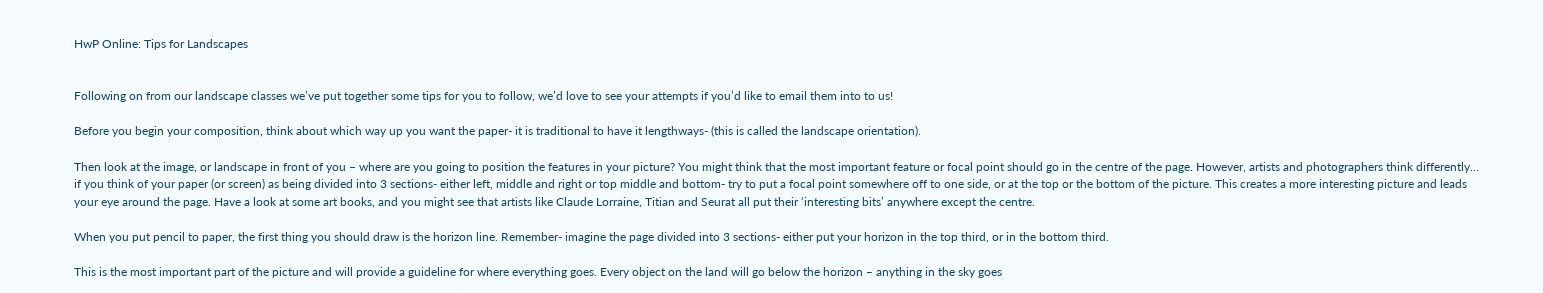HwP Online: Tips for Landscapes


Following on from our landscape classes we’ve put together some tips for you to follow, we’d love to see your attempts if you’d like to email them into to us!

Before you begin your composition, think about which way up you want the paper- it is traditional to have it lengthways- (this is called the landscape orientation).

Then look at the image, or landscape in front of you – where are you going to position the features in your picture? You might think that the most important feature or focal point should go in the centre of the page. However, artists and photographers think differently… if you think of your paper (or screen) as being divided into 3 sections- either left, middle and right or top middle and bottom- try to put a focal point somewhere off to one side, or at the top or the bottom of the picture. This creates a more interesting picture and leads your eye around the page. Have a look at some art books, and you might see that artists like Claude Lorraine, Titian and Seurat all put their ‘interesting bits’ anywhere except the centre.

When you put pencil to paper, the first thing you should draw is the horizon line. Remember- imagine the page divided into 3 sections- either put your horizon in the top third, or in the bottom third.

This is the most important part of the picture and will provide a guideline for where everything goes. Every object on the land will go below the horizon – anything in the sky goes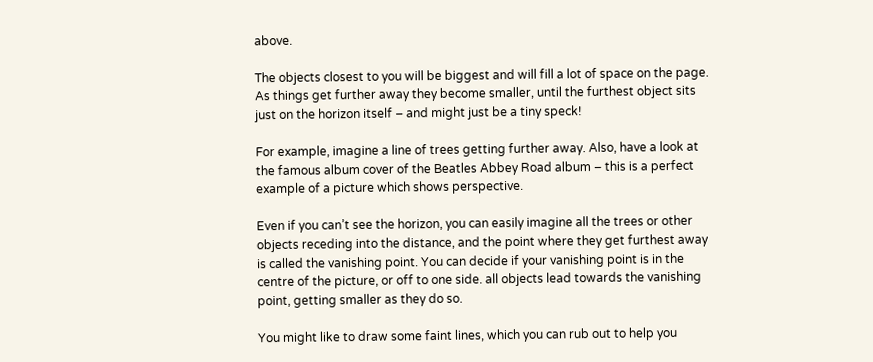above.

The objects closest to you will be biggest and will fill a lot of space on the page. As things get further away they become smaller, until the furthest object sits just on the horizon itself – and might just be a tiny speck!

For example, imagine a line of trees getting further away. Also, have a look at the famous album cover of the Beatles Abbey Road album – this is a perfect example of a picture which shows perspective.

Even if you can’t see the horizon, you can easily imagine all the trees or other objects receding into the distance, and the point where they get furthest away is called the vanishing point. You can decide if your vanishing point is in the centre of the picture, or off to one side. all objects lead towards the vanishing point, getting smaller as they do so.

You might like to draw some faint lines, which you can rub out to help you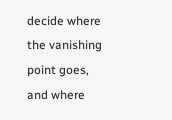decide where the vanishing point goes, and where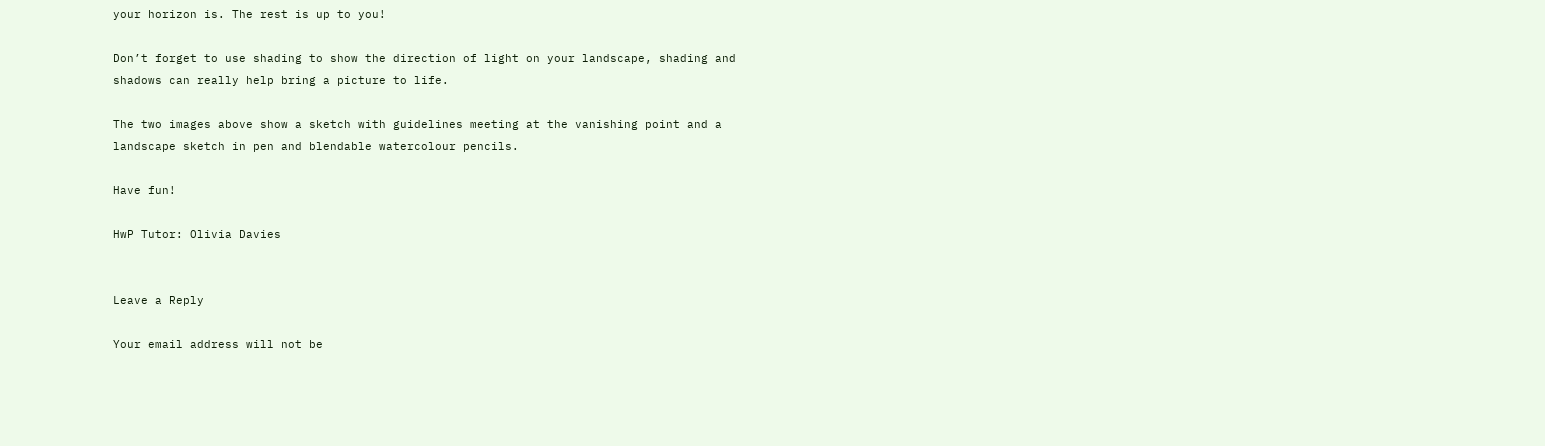your horizon is. The rest is up to you!

Don’t forget to use shading to show the direction of light on your landscape, shading and shadows can really help bring a picture to life.

The two images above show a sketch with guidelines meeting at the vanishing point and a landscape sketch in pen and blendable watercolour pencils.

Have fun!

HwP Tutor: Olivia Davies


Leave a Reply

Your email address will not be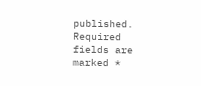published. Required fields are marked *